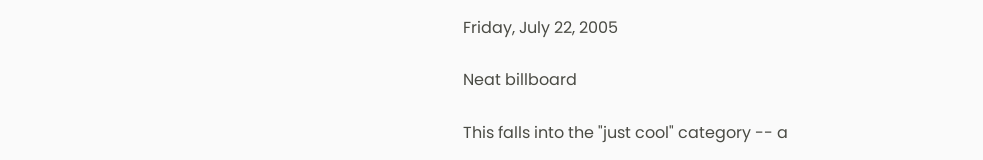Friday, July 22, 2005

Neat billboard

This falls into the "just cool" category -- a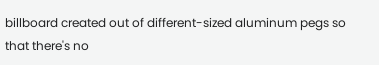billboard created out of different-sized aluminum pegs so that there's no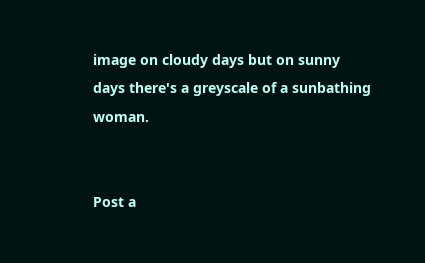image on cloudy days but on sunny days there's a greyscale of a sunbathing woman.


Post a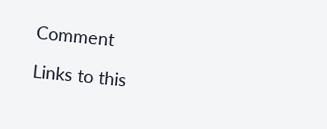Comment

Links to this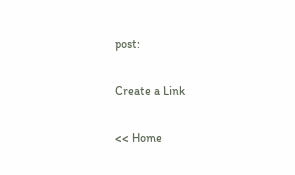post:

Create a Link

<< Home